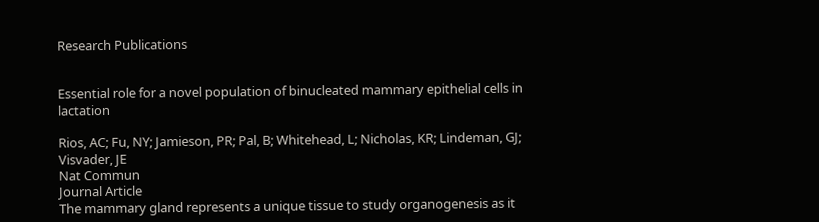Research Publications


Essential role for a novel population of binucleated mammary epithelial cells in lactation

Rios, AC; Fu, NY; Jamieson, PR; Pal, B; Whitehead, L; Nicholas, KR; Lindeman, GJ; Visvader, JE
Nat Commun
Journal Article
The mammary gland represents a unique tissue to study organogenesis as it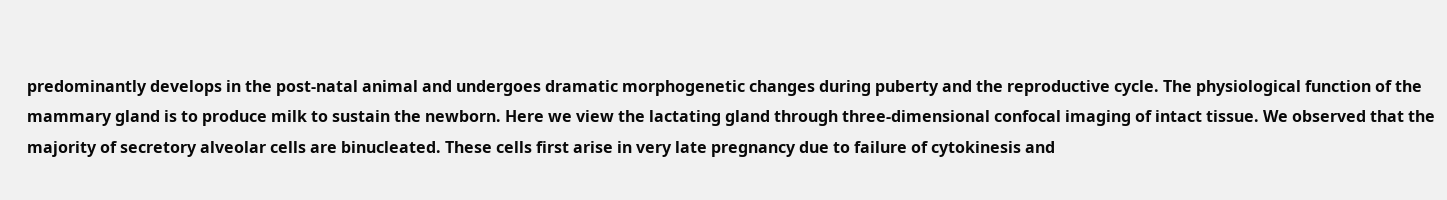predominantly develops in the post-natal animal and undergoes dramatic morphogenetic changes during puberty and the reproductive cycle. The physiological function of the mammary gland is to produce milk to sustain the newborn. Here we view the lactating gland through three-dimensional confocal imaging of intact tissue. We observed that the majority of secretory alveolar cells are binucleated. These cells first arise in very late pregnancy due to failure of cytokinesis and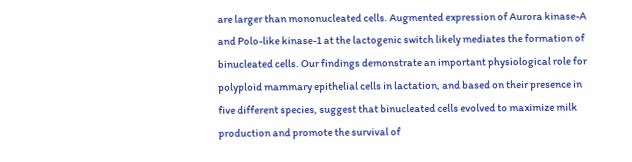are larger than mononucleated cells. Augmented expression of Aurora kinase-A and Polo-like kinase-1 at the lactogenic switch likely mediates the formation of binucleated cells. Our findings demonstrate an important physiological role for polyploid mammary epithelial cells in lactation, and based on their presence in five different species, suggest that binucleated cells evolved to maximize milk production and promote the survival of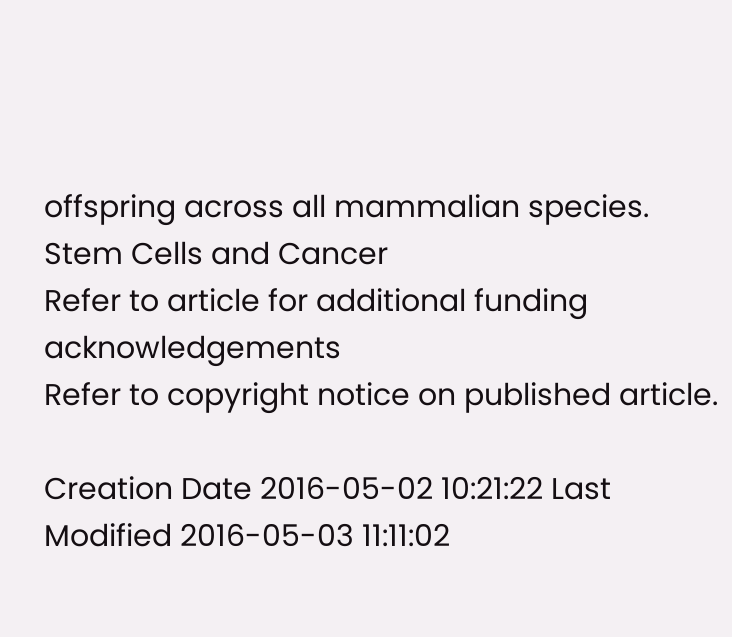offspring across all mammalian species.
Stem Cells and Cancer
Refer to article for additional funding acknowledgements
Refer to copyright notice on published article.

Creation Date 2016-05-02 10:21:22 Last Modified 2016-05-03 11:11:02